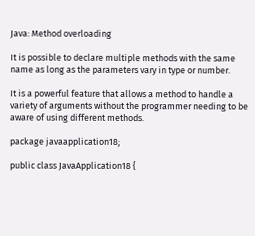Java: Method overloading

It is possible to declare multiple methods with the same name as long as the parameters vary in type or number.

It is a powerful feature that allows a method to handle a variety of arguments without the programmer needing to be aware of using different methods.

package javaapplication18;

public class JavaApplication18 {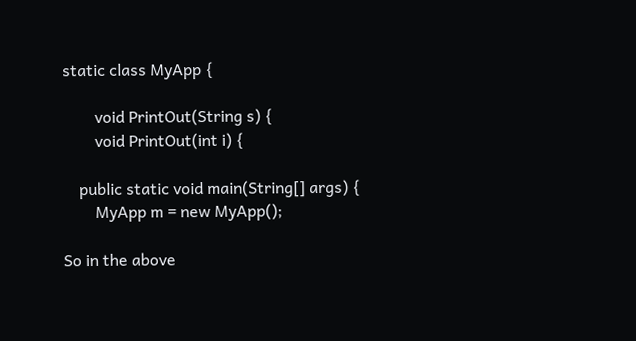static class MyApp {

        void PrintOut(String s) {
        void PrintOut(int i) {

    public static void main(String[] args) {
        MyApp m = new MyApp();

So in the above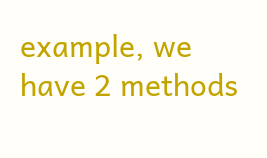example, we have 2 methods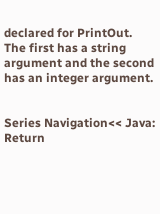declared for PrintOut.  The first has a string argument and the second has an integer argument.


Series Navigation<< Java: Return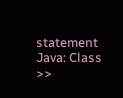statement
Java: Class >>